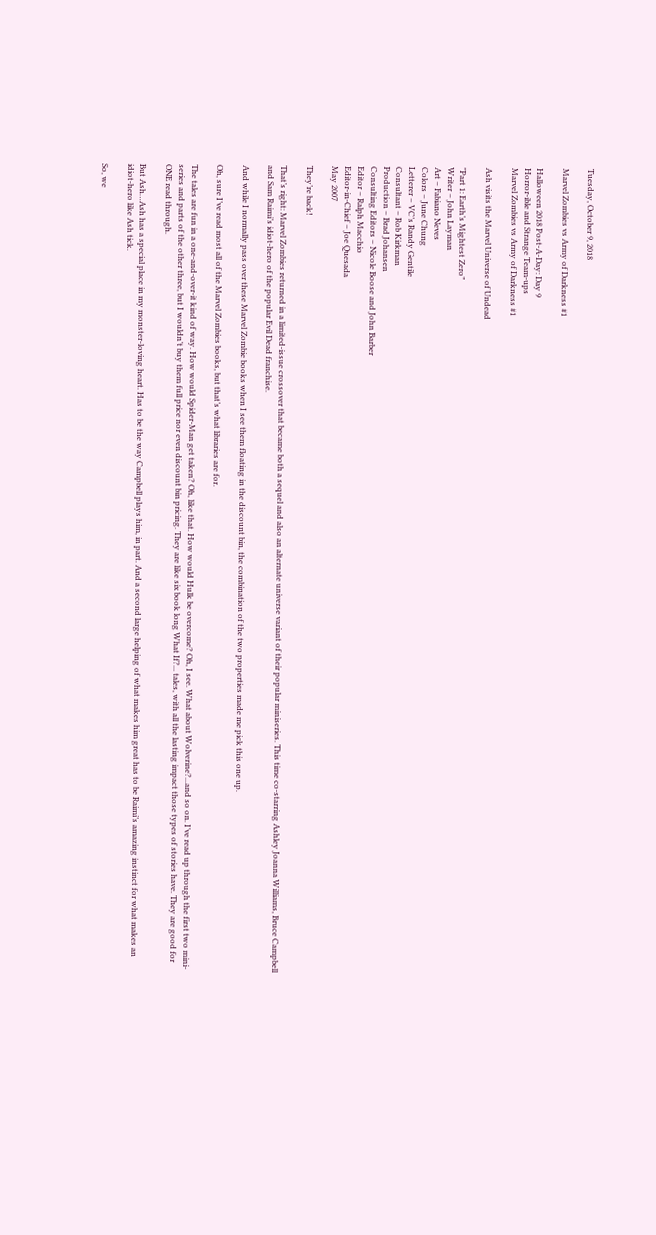Tuesday, October 9, 2018

Marvel Zombies vs Army of Darkness #1

Halloween 2018 Post-A-Day: Day 9
Horror-ible and Strange Team-ups
Marvel Zombies vs Army of Darkness #1

Ash visits the Marvel Universe of Undead

"Part 1: Earth’s Mightest Zero”
Writer – John Layman
Art – Fabiano Neves
Colors – June Chung
Letterer – VC’s Randy Gentile
Consultant – Rob Kirkman
Production – Brad Johansen
Consulting Editors – Nicole Boose and John Barber
Editor – Ralph Macchio
Editor-in-Chief – Joe Quesada
May 2007

They’re back!

That’s right: Marvel Zombies returned in a limited-issue crossover that became both a sequel and also an alternate universe variant of their popular miniseries. This time co-starring Ashley Joanna Williams, Bruce Campbell and Sam Raimi’s idiot-hero of the popular Evil Dead franchise.

And while I normally pass over these Marvel Zombie books when I see them floating in the discount bin, the combination of the two properties made me pick this one up.

Oh, sure I’ve read most all of the Marvel Zombies books, but that’s what libraries are for.

The tales are fun in a one-and-over-it kind of way. How would Spider-Man get taken? Oh, like that. How would Hulk be overcome? Oh, I see. What about Wolverine?...and so on. I’ve read up through the first two mini-series and parts of the other three, but I wouldn’t buy them full price nor even discount bin pricing. They are like six book long What If?... tales, with all the lasting impact those types of stories have. They are good for ONE read through.

But Ash…Ash has a special place in my monster-loving heart. Has to be the way Campbell plays him, in part. And a second large helping of what makes him great has to be Raimi’s amazing instinct for what makes an idiot-hero like Ash tick.

So, we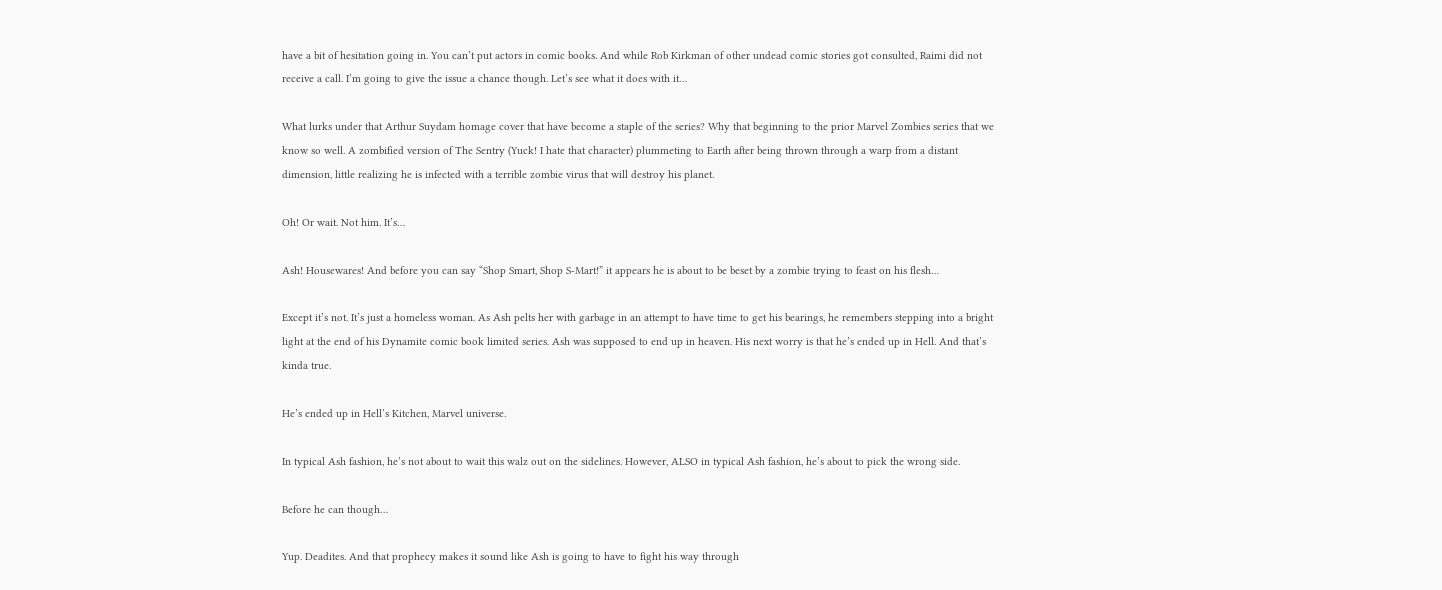have a bit of hesitation going in. You can’t put actors in comic books. And while Rob Kirkman of other undead comic stories got consulted, Raimi did not receive a call. I’m going to give the issue a chance though. Let’s see what it does with it…

What lurks under that Arthur Suydam homage cover that have become a staple of the series? Why that beginning to the prior Marvel Zombies series that we know so well. A zombified version of The Sentry (Yuck! I hate that character) plummeting to Earth after being thrown through a warp from a distant dimension, little realizing he is infected with a terrible zombie virus that will destroy his planet.

Oh! Or wait. Not him. It’s…

Ash! Housewares! And before you can say “Shop Smart, Shop S-Mart!” it appears he is about to be beset by a zombie trying to feast on his flesh…

Except it’s not. It’s just a homeless woman. As Ash pelts her with garbage in an attempt to have time to get his bearings, he remembers stepping into a bright light at the end of his Dynamite comic book limited series. Ash was supposed to end up in heaven. His next worry is that he’s ended up in Hell. And that’s kinda true.

He’s ended up in Hell’s Kitchen, Marvel universe.

In typical Ash fashion, he’s not about to wait this walz out on the sidelines. However, ALSO in typical Ash fashion, he’s about to pick the wrong side.

Before he can though…

Yup. Deadites. And that prophecy makes it sound like Ash is going to have to fight his way through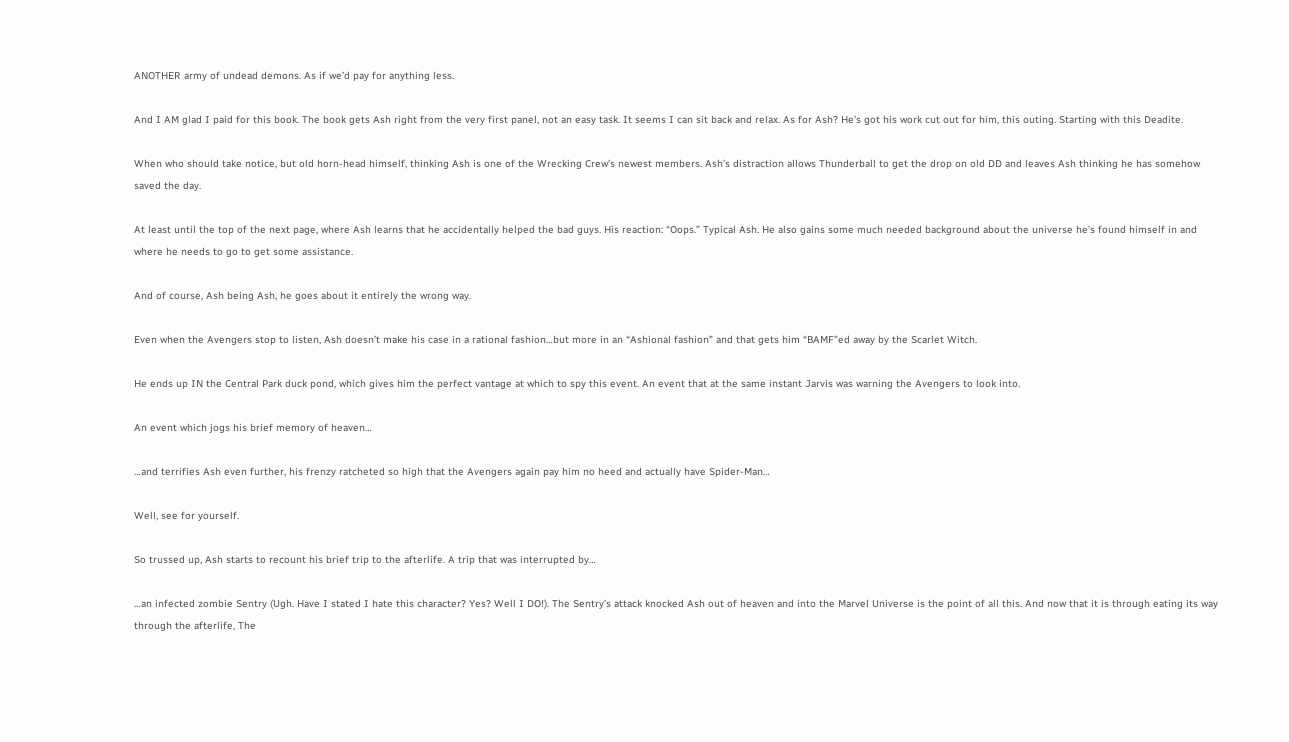ANOTHER army of undead demons. As if we’d pay for anything less.

And I AM glad I paid for this book. The book gets Ash right from the very first panel, not an easy task. It seems I can sit back and relax. As for Ash? He’s got his work cut out for him, this outing. Starting with this Deadite.

When who should take notice, but old horn-head himself, thinking Ash is one of the Wrecking Crew’s newest members. Ash’s distraction allows Thunderball to get the drop on old DD and leaves Ash thinking he has somehow saved the day.

At least until the top of the next page, where Ash learns that he accidentally helped the bad guys. His reaction: “Oops.” Typical Ash. He also gains some much needed background about the universe he’s found himself in and where he needs to go to get some assistance.

And of course, Ash being Ash, he goes about it entirely the wrong way.

Even when the Avengers stop to listen, Ash doesn’t make his case in a rational fashion…but more in an “Ashional fashion” and that gets him “BAMF”ed away by the Scarlet Witch.

He ends up IN the Central Park duck pond, which gives him the perfect vantage at which to spy this event. An event that at the same instant Jarvis was warning the Avengers to look into.

An event which jogs his brief memory of heaven…

…and terrifies Ash even further, his frenzy ratcheted so high that the Avengers again pay him no heed and actually have Spider-Man…

Well, see for yourself.

So trussed up, Ash starts to recount his brief trip to the afterlife. A trip that was interrupted by…

…an infected zombie Sentry (Ugh. Have I stated I hate this character? Yes? Well I DO!). The Sentry’s attack knocked Ash out of heaven and into the Marvel Universe is the point of all this. And now that it is through eating its way through the afterlife, The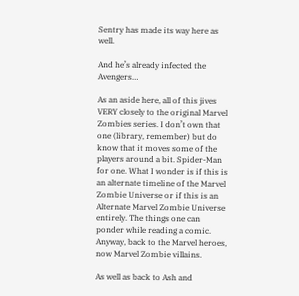Sentry has made its way here as well.

And he’s already infected the Avengers…

As an aside here, all of this jives VERY closely to the original Marvel Zombies series. I don’t own that one (library, remember) but do know that it moves some of the players around a bit. Spider-Man for one. What I wonder is if this is an alternate timeline of the Marvel Zombie Universe or if this is an Alternate Marvel Zombie Universe entirely. The things one can ponder while reading a comic. Anyway, back to the Marvel heroes, now Marvel Zombie villains.

As well as back to Ash and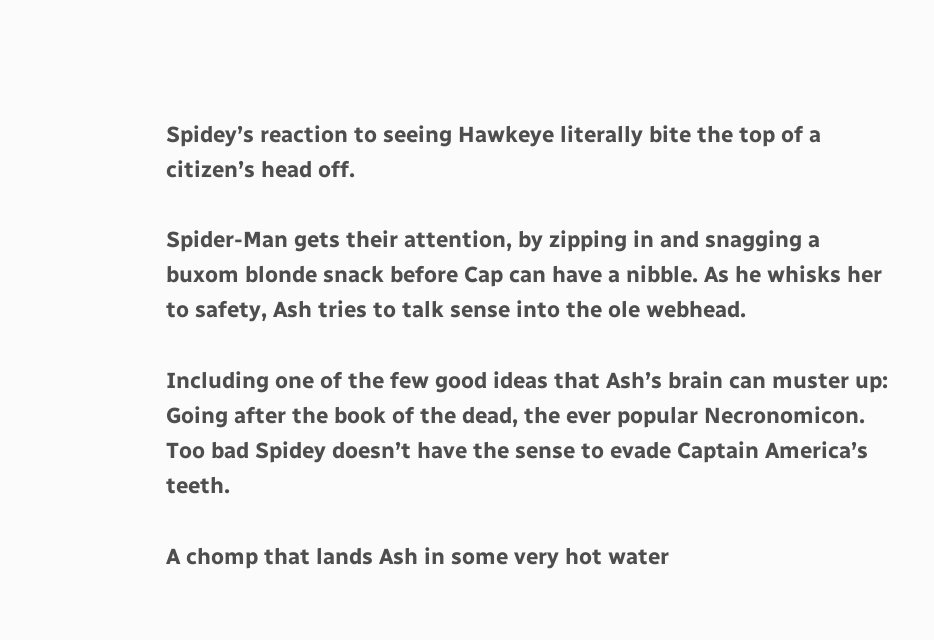Spidey’s reaction to seeing Hawkeye literally bite the top of a citizen’s head off.

Spider-Man gets their attention, by zipping in and snagging a buxom blonde snack before Cap can have a nibble. As he whisks her to safety, Ash tries to talk sense into the ole webhead.

Including one of the few good ideas that Ash’s brain can muster up: Going after the book of the dead, the ever popular Necronomicon. Too bad Spidey doesn’t have the sense to evade Captain America’s teeth.

A chomp that lands Ash in some very hot water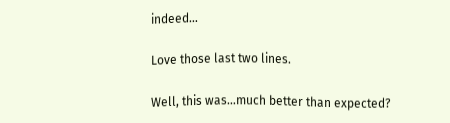indeed…

Love those last two lines.

Well, this was…much better than expected?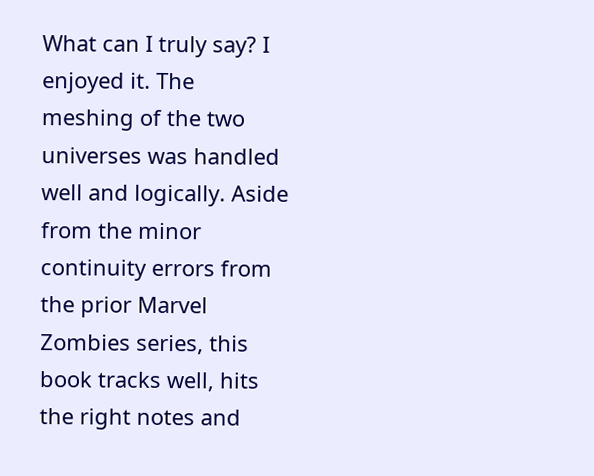What can I truly say? I enjoyed it. The meshing of the two universes was handled well and logically. Aside from the minor continuity errors from the prior Marvel Zombies series, this book tracks well, hits the right notes and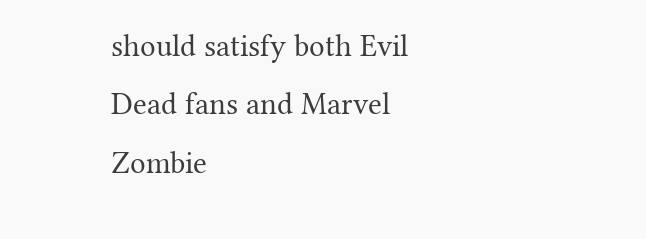should satisfy both Evil Dead fans and Marvel Zombie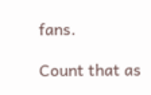fans.

Count that as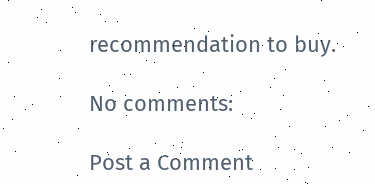recommendation to buy.

No comments:

Post a Comment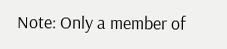Note: Only a member of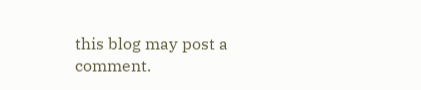this blog may post a comment.